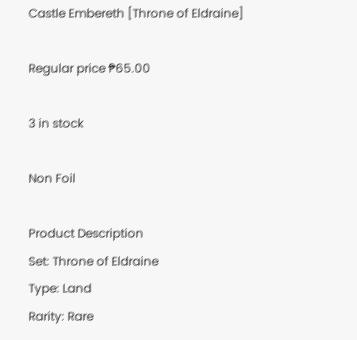Castle Embereth [Throne of Eldraine]

Regular price ₱65.00

3 in stock

Non Foil

Product Description
Set: Throne of Eldraine
Type: Land
Rarity: Rare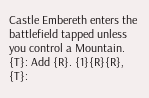Castle Embereth enters the battlefield tapped unless you control a Mountain. {T}: Add {R}. {1}{R}{R}, {T}: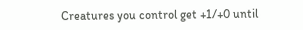Creatures you control get +1/+0 until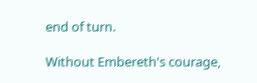end of turn.

Without Embereth's courage,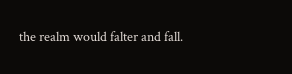the realm would falter and fall.